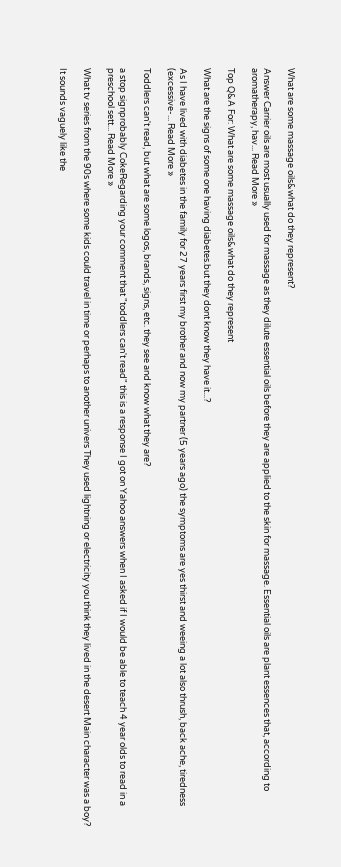What are some massage oils&what do they represent?

Answer Carrier oils are most usually used for massage as they dilute essential oils before they are applied to the skin for massage. Essential oils are plant essences that, according to aromatherapy, hav... Read More »

Top Q&A For: What are some massage oils&what do they represent

What are the signs of some one having diabetes.but they dont know they have it...?

As I have lived with diabetes in the family for 27 years first my brother and now my partner (5 years ago) the symptoms are yes thirst and weeing a lot also thrush, back ache, tiredness (excessive-... Read More »

Toddlers can't read, but what are some logos, brands, signs, etc. they see and know what they are?

a stop signprobably CokeRegarding your comment that "toddlers can't read" this is a response I got on Yahoo answers when I asked if I would be able to teach 4 year olds to read in a preschool sett... Read More »

What tv series from the 90s where some kids could travel in time or perhaps to another univers They used lightning or electricity you think they lived in the desert Main character was a boy?

It sounds vaguely like the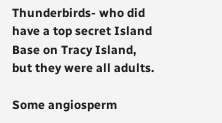Thunderbirds- who did have a top secret Island Base on Tracy Island, but they were all adults.

Some angiosperm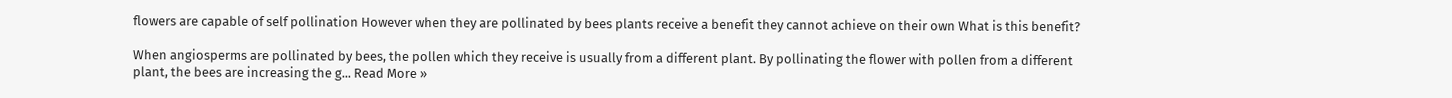flowers are capable of self pollination However when they are pollinated by bees plants receive a benefit they cannot achieve on their own What is this benefit?

When angiosperms are pollinated by bees, the pollen which they receive is usually from a different plant. By pollinating the flower with pollen from a different plant, the bees are increasing the g... Read More »